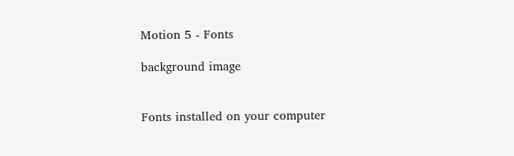Motion 5 - Fonts

background image


Fonts installed on your computer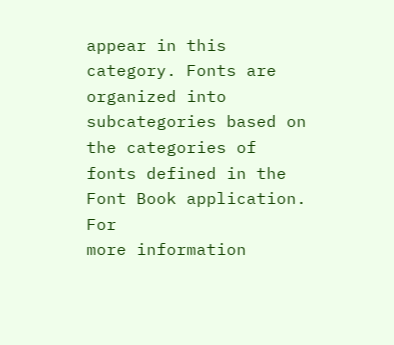appear in this category. Fonts are organized into
subcategories based on the categories of fonts defined in the Font Book application. For
more information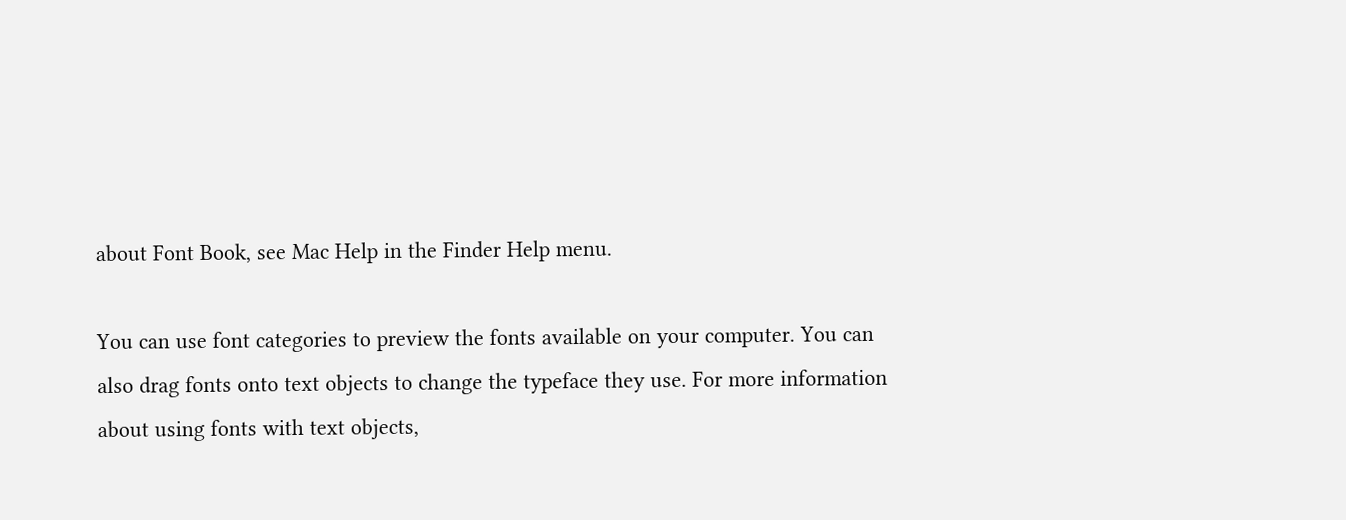about Font Book, see Mac Help in the Finder Help menu.

You can use font categories to preview the fonts available on your computer. You can
also drag fonts onto text objects to change the typeface they use. For more information
about using fonts with text objects,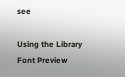see

Using the Library Font Preview